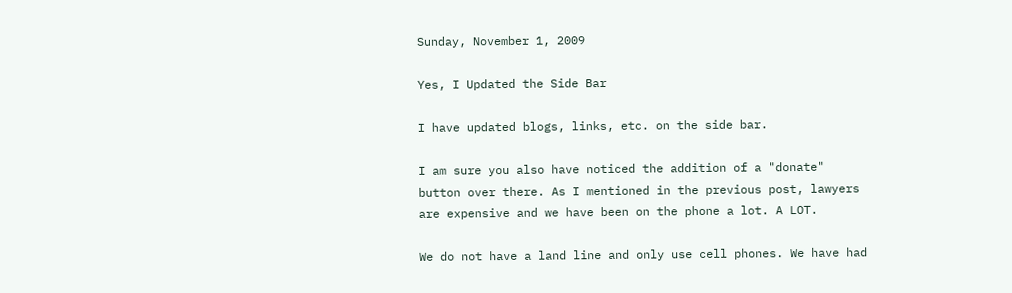Sunday, November 1, 2009

Yes, I Updated the Side Bar

I have updated blogs, links, etc. on the side bar.

I am sure you also have noticed the addition of a "donate" button over there. As I mentioned in the previous post, lawyers are expensive and we have been on the phone a lot. A LOT.

We do not have a land line and only use cell phones. We have had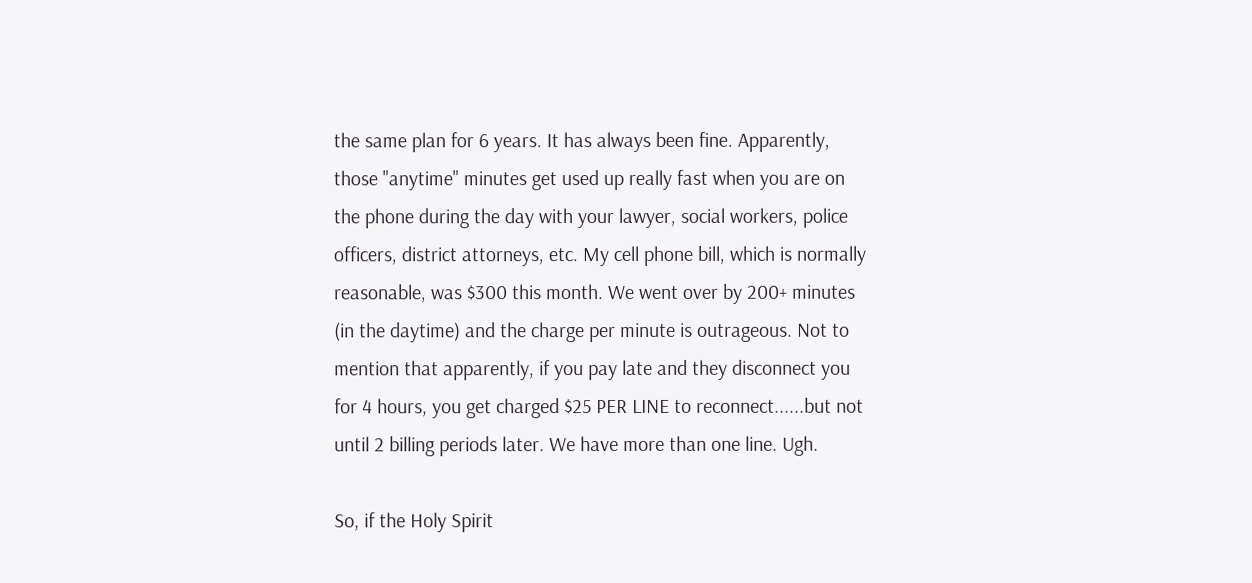the same plan for 6 years. It has always been fine. Apparently, those "anytime" minutes get used up really fast when you are on the phone during the day with your lawyer, social workers, police officers, district attorneys, etc. My cell phone bill, which is normally reasonable, was $300 this month. We went over by 200+ minutes (in the daytime) and the charge per minute is outrageous. Not to mention that apparently, if you pay late and they disconnect you for 4 hours, you get charged $25 PER LINE to reconnect......but not until 2 billing periods later. We have more than one line. Ugh.

So, if the Holy Spirit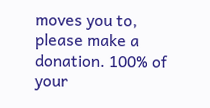moves you to, please make a donation. 100% of your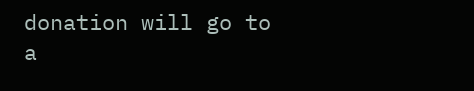donation will go to a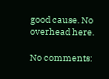good cause. No overhead here.

No comments: